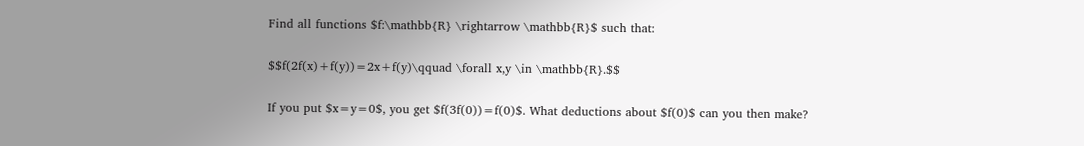Find all functions $f:\mathbb{R} \rightarrow \mathbb{R}$ such that:

$$f(2f(x)+f(y))=2x+f(y)\qquad \forall x,y \in \mathbb{R}.$$

If you put $x=y=0$, you get $f(3f(0))=f(0)$. What deductions about $f(0)$ can you then make?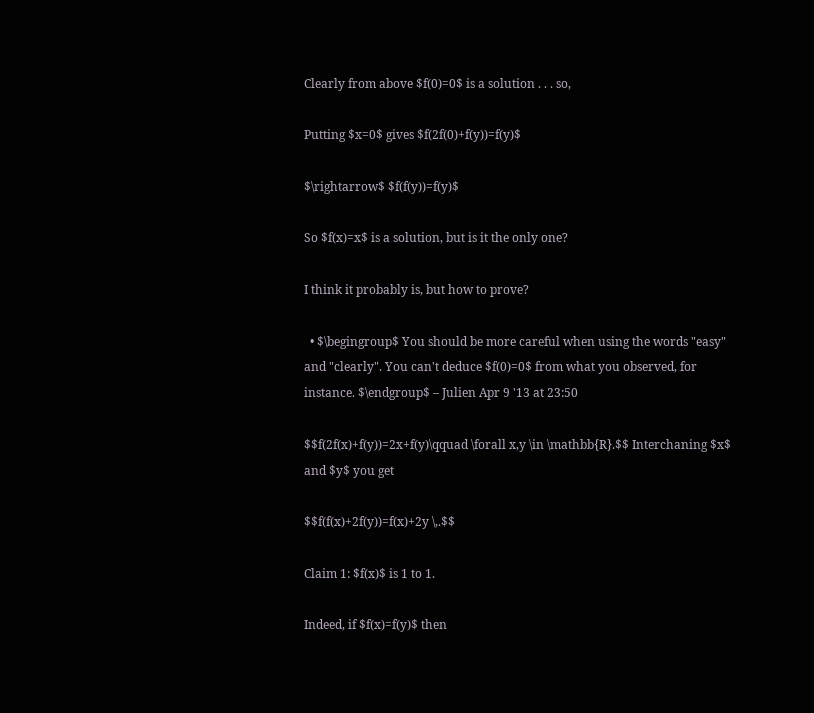Clearly from above $f(0)=0$ is a solution . . . so,

Putting $x=0$ gives $f(2f(0)+f(y))=f(y)$

$\rightarrow$ $f(f(y))=f(y)$

So $f(x)=x$ is a solution, but is it the only one?

I think it probably is, but how to prove?

  • $\begingroup$ You should be more careful when using the words "easy" and "clearly". You can't deduce $f(0)=0$ from what you observed, for instance. $\endgroup$ – Julien Apr 9 '13 at 23:50

$$f(2f(x)+f(y))=2x+f(y)\qquad \forall x,y \in \mathbb{R}.$$ Interchaning $x$ and $y$ you get

$$f(f(x)+2f(y))=f(x)+2y \,.$$

Claim 1: $f(x)$ is 1 to 1.

Indeed, if $f(x)=f(y)$ then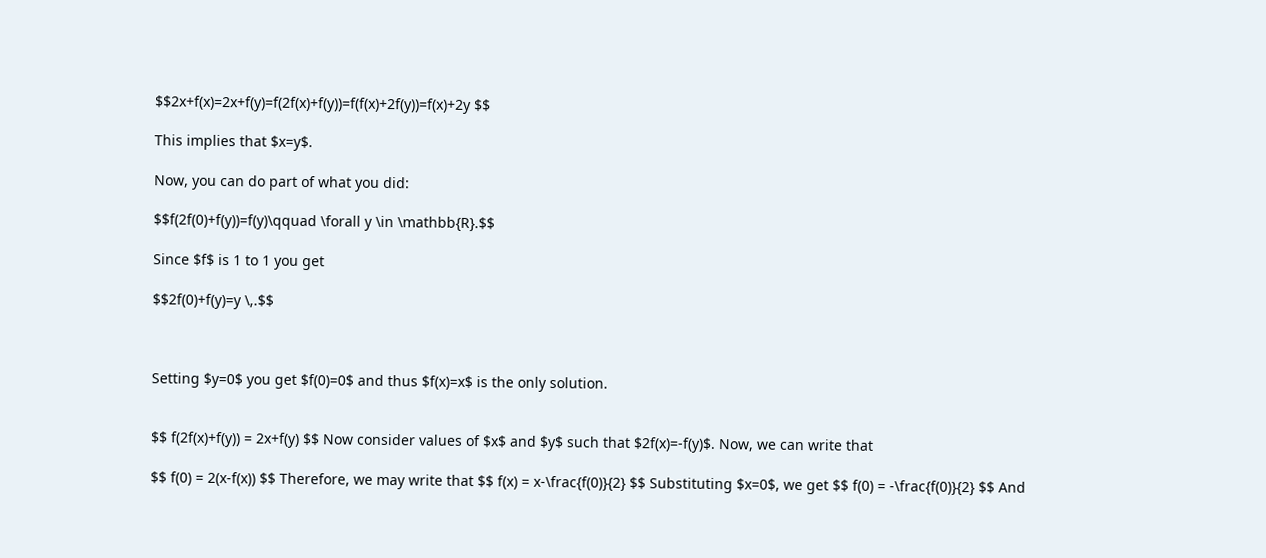$$2x+f(x)=2x+f(y)=f(2f(x)+f(y))=f(f(x)+2f(y))=f(x)+2y $$

This implies that $x=y$.

Now, you can do part of what you did:

$$f(2f(0)+f(y))=f(y)\qquad \forall y \in \mathbb{R}.$$

Since $f$ is 1 to 1 you get

$$2f(0)+f(y)=y \,.$$



Setting $y=0$ you get $f(0)=0$ and thus $f(x)=x$ is the only solution.


$$ f(2f(x)+f(y)) = 2x+f(y) $$ Now consider values of $x$ and $y$ such that $2f(x)=-f(y)$. Now, we can write that

$$ f(0) = 2(x-f(x)) $$ Therefore, we may write that $$ f(x) = x-\frac{f(0)}{2} $$ Substituting $x=0$, we get $$ f(0) = -\frac{f(0)}{2} $$ And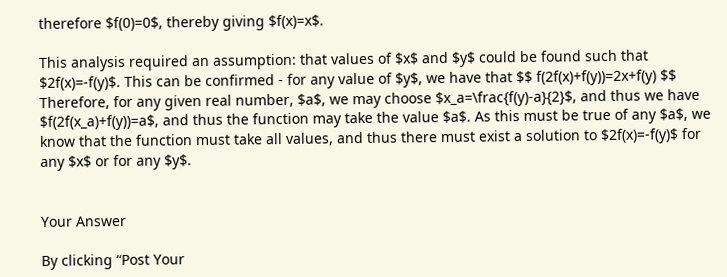therefore $f(0)=0$, thereby giving $f(x)=x$.

This analysis required an assumption: that values of $x$ and $y$ could be found such that $2f(x)=-f(y)$. This can be confirmed - for any value of $y$, we have that $$ f(2f(x)+f(y))=2x+f(y) $$ Therefore, for any given real number, $a$, we may choose $x_a=\frac{f(y)-a}{2}$, and thus we have $f(2f(x_a)+f(y))=a$, and thus the function may take the value $a$. As this must be true of any $a$, we know that the function must take all values, and thus there must exist a solution to $2f(x)=-f(y)$ for any $x$ or for any $y$.


Your Answer

By clicking “Post Your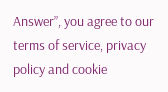Answer”, you agree to our terms of service, privacy policy and cookie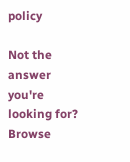policy

Not the answer you're looking for? Browse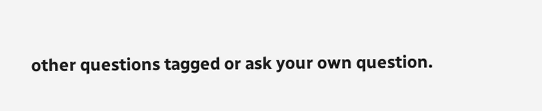other questions tagged or ask your own question.